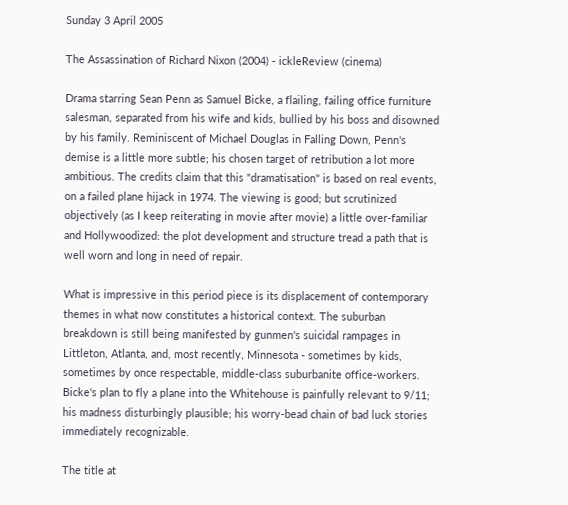Sunday 3 April 2005

The Assassination of Richard Nixon (2004) - ickleReview (cinema)

Drama starring Sean Penn as Samuel Bicke, a flailing, failing office furniture salesman, separated from his wife and kids, bullied by his boss and disowned by his family. Reminiscent of Michael Douglas in Falling Down, Penn's demise is a little more subtle; his chosen target of retribution a lot more ambitious. The credits claim that this "dramatisation" is based on real events, on a failed plane hijack in 1974. The viewing is good; but scrutinized objectively (as I keep reiterating in movie after movie) a little over-familiar and Hollywoodized: the plot development and structure tread a path that is well worn and long in need of repair.

What is impressive in this period piece is its displacement of contemporary themes in what now constitutes a historical context. The suburban breakdown is still being manifested by gunmen's suicidal rampages in Littleton, Atlanta, and, most recently, Minnesota - sometimes by kids, sometimes by once respectable, middle-class suburbanite office-workers. Bicke's plan to fly a plane into the Whitehouse is painfully relevant to 9/11; his madness disturbingly plausible; his worry-bead chain of bad luck stories immediately recognizable.

The title at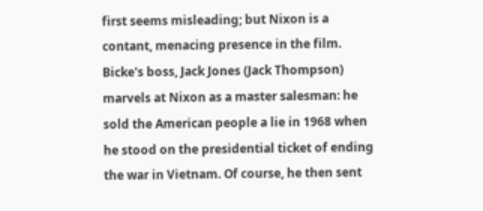first seems misleading; but Nixon is a contant, menacing presence in the film. Bicke's boss, Jack Jones (Jack Thompson) marvels at Nixon as a master salesman: he sold the American people a lie in 1968 when he stood on the presidential ticket of ending the war in Vietnam. Of course, he then sent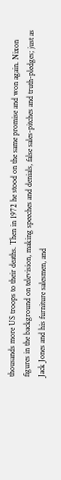thousands more US troops to their deaths. Then in 1972 he stood on the same promise and won again. Nixon figures in the background on television, making speeches and denials, false sales-pitches and truth-pledges; just as Jack Jones and his furniture salesmen, and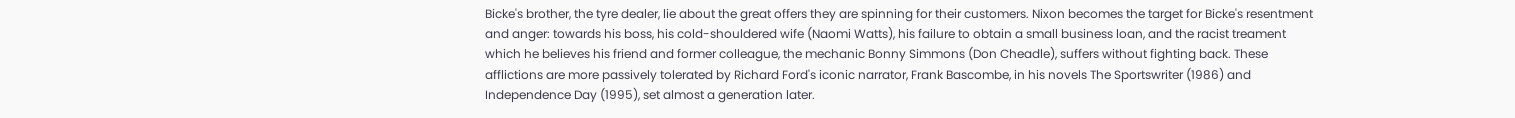Bicke's brother, the tyre dealer, lie about the great offers they are spinning for their customers. Nixon becomes the target for Bicke's resentment and anger: towards his boss, his cold-shouldered wife (Naomi Watts), his failure to obtain a small business loan, and the racist treament which he believes his friend and former colleague, the mechanic Bonny Simmons (Don Cheadle), suffers without fighting back. These afflictions are more passively tolerated by Richard Ford's iconic narrator, Frank Bascombe, in his novels The Sportswriter (1986) and Independence Day (1995), set almost a generation later.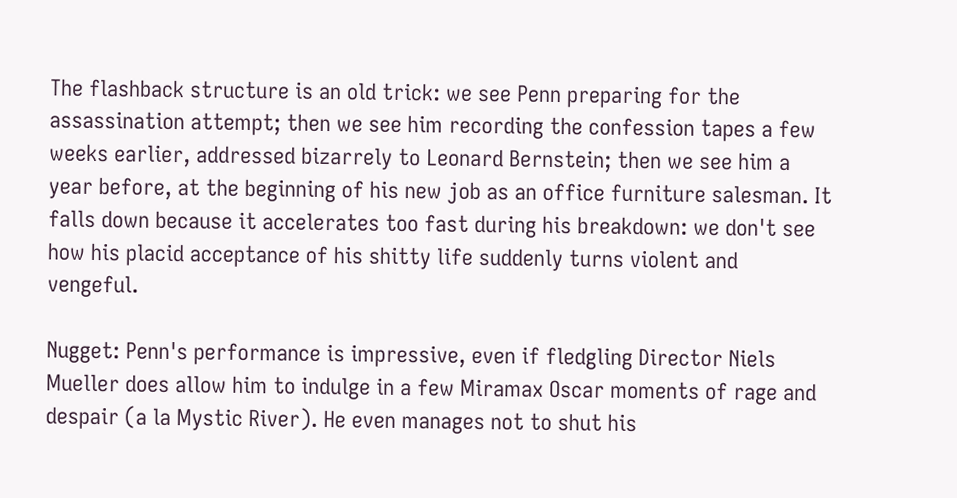The flashback structure is an old trick: we see Penn preparing for the assassination attempt; then we see him recording the confession tapes a few weeks earlier, addressed bizarrely to Leonard Bernstein; then we see him a year before, at the beginning of his new job as an office furniture salesman. It falls down because it accelerates too fast during his breakdown: we don't see how his placid acceptance of his shitty life suddenly turns violent and vengeful.

Nugget: Penn's performance is impressive, even if fledgling Director Niels Mueller does allow him to indulge in a few Miramax Oscar moments of rage and despair (a la Mystic River). He even manages not to shut his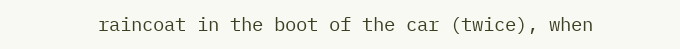raincoat in the boot of the car (twice), when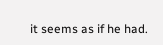it seems as if he had.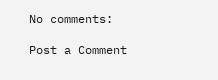No comments:

Post a Comment